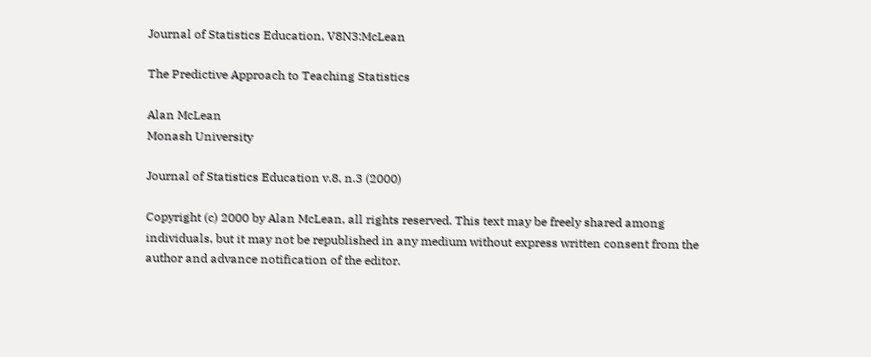Journal of Statistics Education, V8N3:McLean

The Predictive Approach to Teaching Statistics

Alan McLean
Monash University

Journal of Statistics Education v.8, n.3 (2000)

Copyright (c) 2000 by Alan McLean, all rights reserved. This text may be freely shared among individuals, but it may not be republished in any medium without express written consent from the author and advance notification of the editor.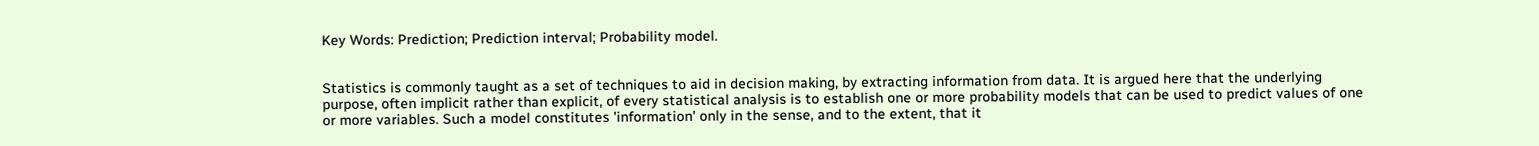Key Words: Prediction; Prediction interval; Probability model.


Statistics is commonly taught as a set of techniques to aid in decision making, by extracting information from data. It is argued here that the underlying purpose, often implicit rather than explicit, of every statistical analysis is to establish one or more probability models that can be used to predict values of one or more variables. Such a model constitutes 'information' only in the sense, and to the extent, that it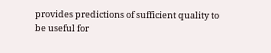provides predictions of sufficient quality to be useful for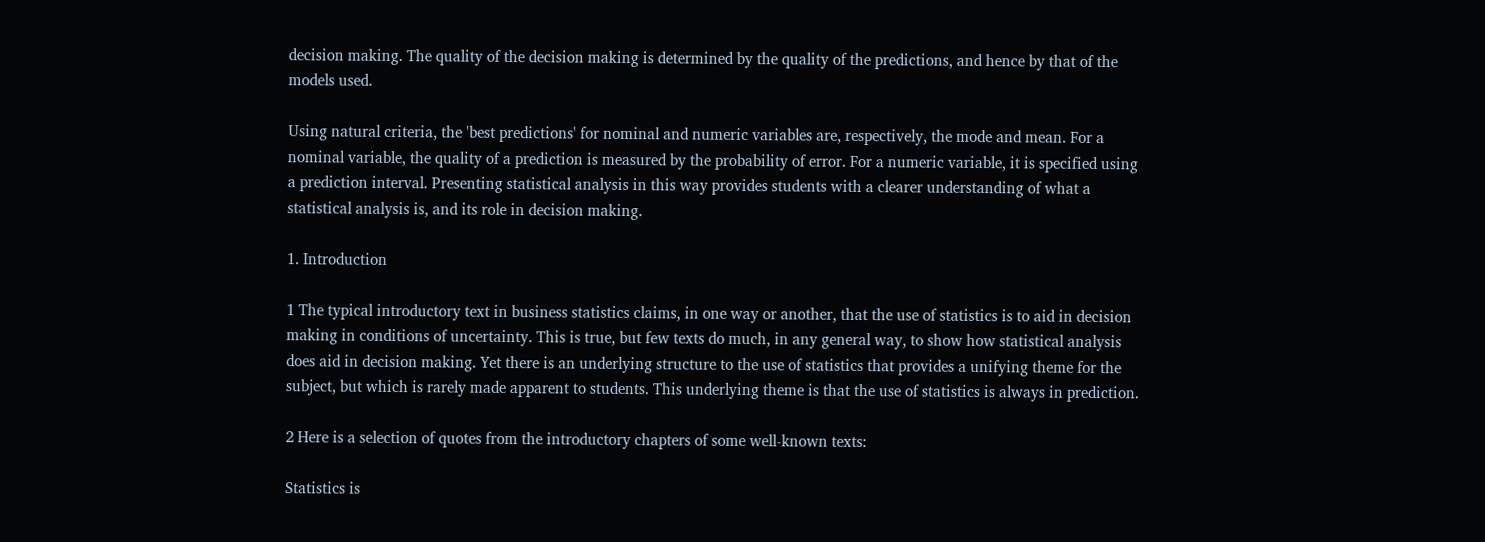decision making. The quality of the decision making is determined by the quality of the predictions, and hence by that of the models used.

Using natural criteria, the 'best predictions' for nominal and numeric variables are, respectively, the mode and mean. For a nominal variable, the quality of a prediction is measured by the probability of error. For a numeric variable, it is specified using a prediction interval. Presenting statistical analysis in this way provides students with a clearer understanding of what a statistical analysis is, and its role in decision making.

1. Introduction

1 The typical introductory text in business statistics claims, in one way or another, that the use of statistics is to aid in decision making in conditions of uncertainty. This is true, but few texts do much, in any general way, to show how statistical analysis does aid in decision making. Yet there is an underlying structure to the use of statistics that provides a unifying theme for the subject, but which is rarely made apparent to students. This underlying theme is that the use of statistics is always in prediction.

2 Here is a selection of quotes from the introductory chapters of some well-known texts:

Statistics is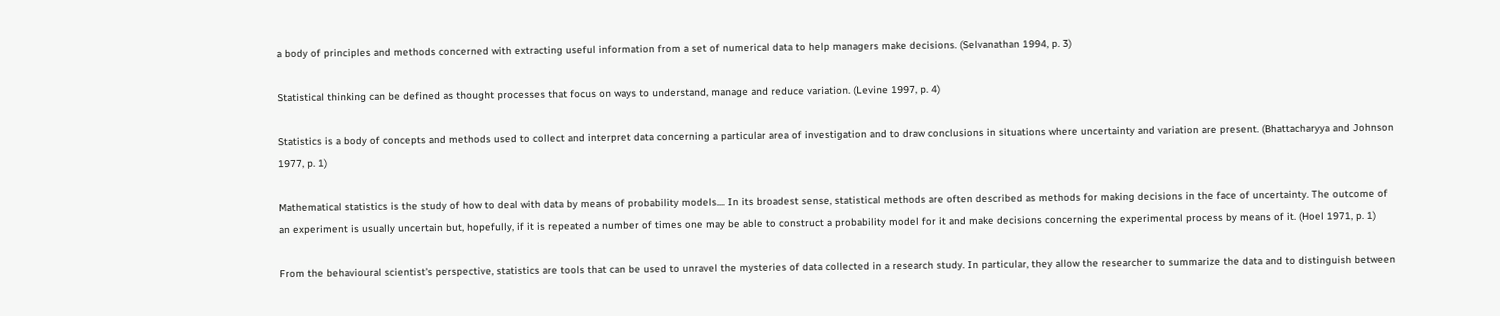a body of principles and methods concerned with extracting useful information from a set of numerical data to help managers make decisions. (Selvanathan 1994, p. 3)

Statistical thinking can be defined as thought processes that focus on ways to understand, manage and reduce variation. (Levine 1997, p. 4)

Statistics is a body of concepts and methods used to collect and interpret data concerning a particular area of investigation and to draw conclusions in situations where uncertainty and variation are present. (Bhattacharyya and Johnson 1977, p. 1)

Mathematical statistics is the study of how to deal with data by means of probability models.... In its broadest sense, statistical methods are often described as methods for making decisions in the face of uncertainty. The outcome of an experiment is usually uncertain but, hopefully, if it is repeated a number of times one may be able to construct a probability model for it and make decisions concerning the experimental process by means of it. (Hoel 1971, p. 1)

From the behavioural scientist's perspective, statistics are tools that can be used to unravel the mysteries of data collected in a research study. In particular, they allow the researcher to summarize the data and to distinguish between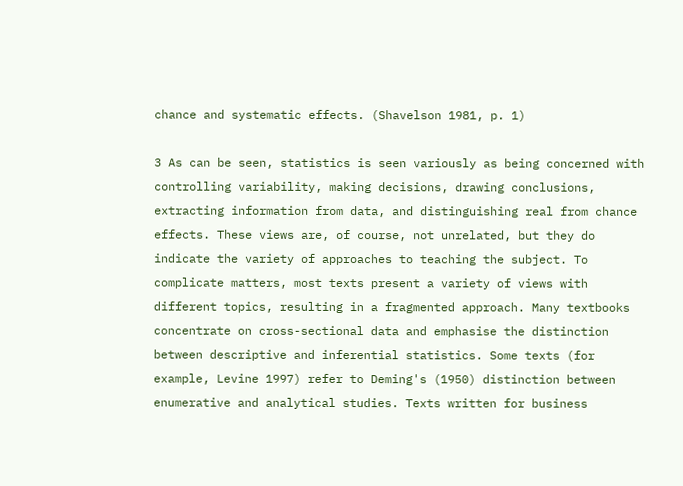chance and systematic effects. (Shavelson 1981, p. 1)

3 As can be seen, statistics is seen variously as being concerned with controlling variability, making decisions, drawing conclusions, extracting information from data, and distinguishing real from chance effects. These views are, of course, not unrelated, but they do indicate the variety of approaches to teaching the subject. To complicate matters, most texts present a variety of views with different topics, resulting in a fragmented approach. Many textbooks concentrate on cross-sectional data and emphasise the distinction between descriptive and inferential statistics. Some texts (for example, Levine 1997) refer to Deming's (1950) distinction between enumerative and analytical studies. Texts written for business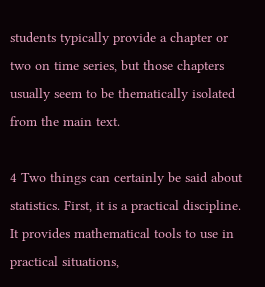students typically provide a chapter or two on time series, but those chapters usually seem to be thematically isolated from the main text.

4 Two things can certainly be said about statistics. First, it is a practical discipline. It provides mathematical tools to use in practical situations,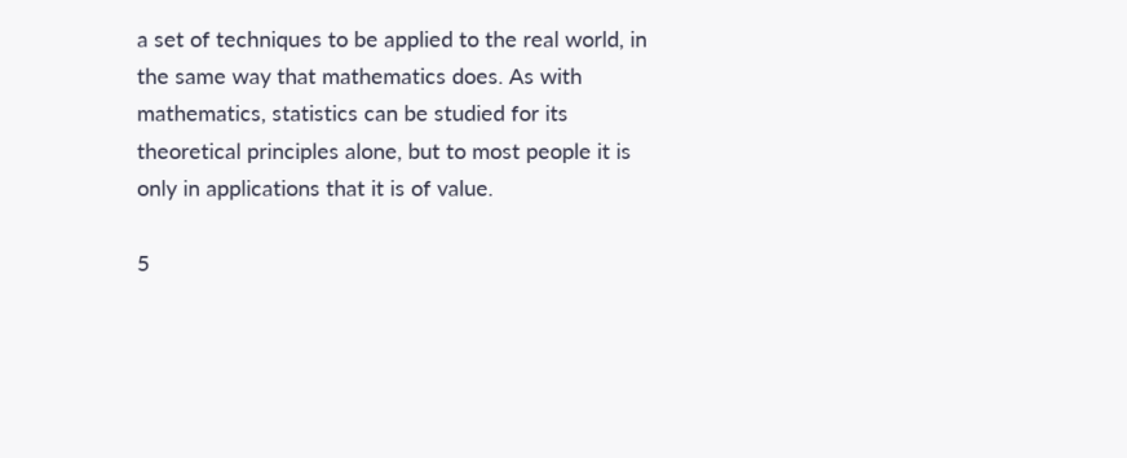a set of techniques to be applied to the real world, in the same way that mathematics does. As with mathematics, statistics can be studied for its theoretical principles alone, but to most people it is only in applications that it is of value.

5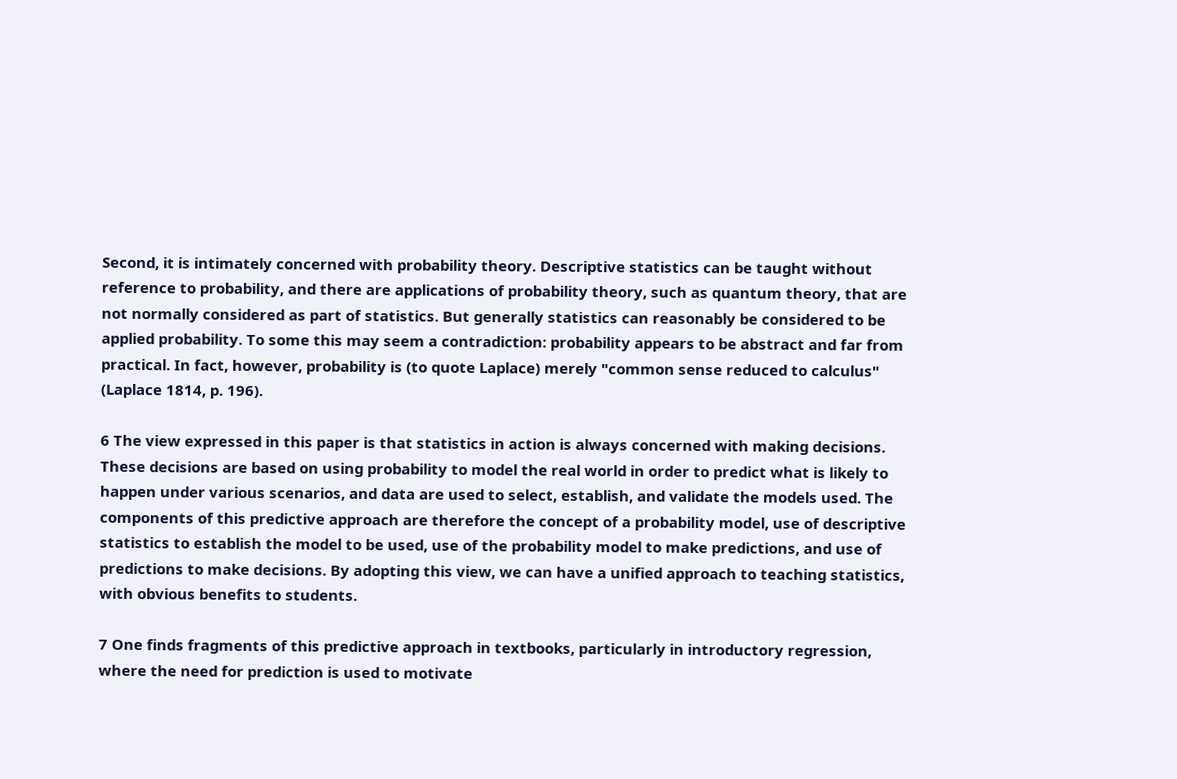Second, it is intimately concerned with probability theory. Descriptive statistics can be taught without reference to probability, and there are applications of probability theory, such as quantum theory, that are not normally considered as part of statistics. But generally statistics can reasonably be considered to be applied probability. To some this may seem a contradiction: probability appears to be abstract and far from practical. In fact, however, probability is (to quote Laplace) merely "common sense reduced to calculus" (Laplace 1814, p. 196).

6 The view expressed in this paper is that statistics in action is always concerned with making decisions. These decisions are based on using probability to model the real world in order to predict what is likely to happen under various scenarios, and data are used to select, establish, and validate the models used. The components of this predictive approach are therefore the concept of a probability model, use of descriptive statistics to establish the model to be used, use of the probability model to make predictions, and use of predictions to make decisions. By adopting this view, we can have a unified approach to teaching statistics, with obvious benefits to students.

7 One finds fragments of this predictive approach in textbooks, particularly in introductory regression, where the need for prediction is used to motivate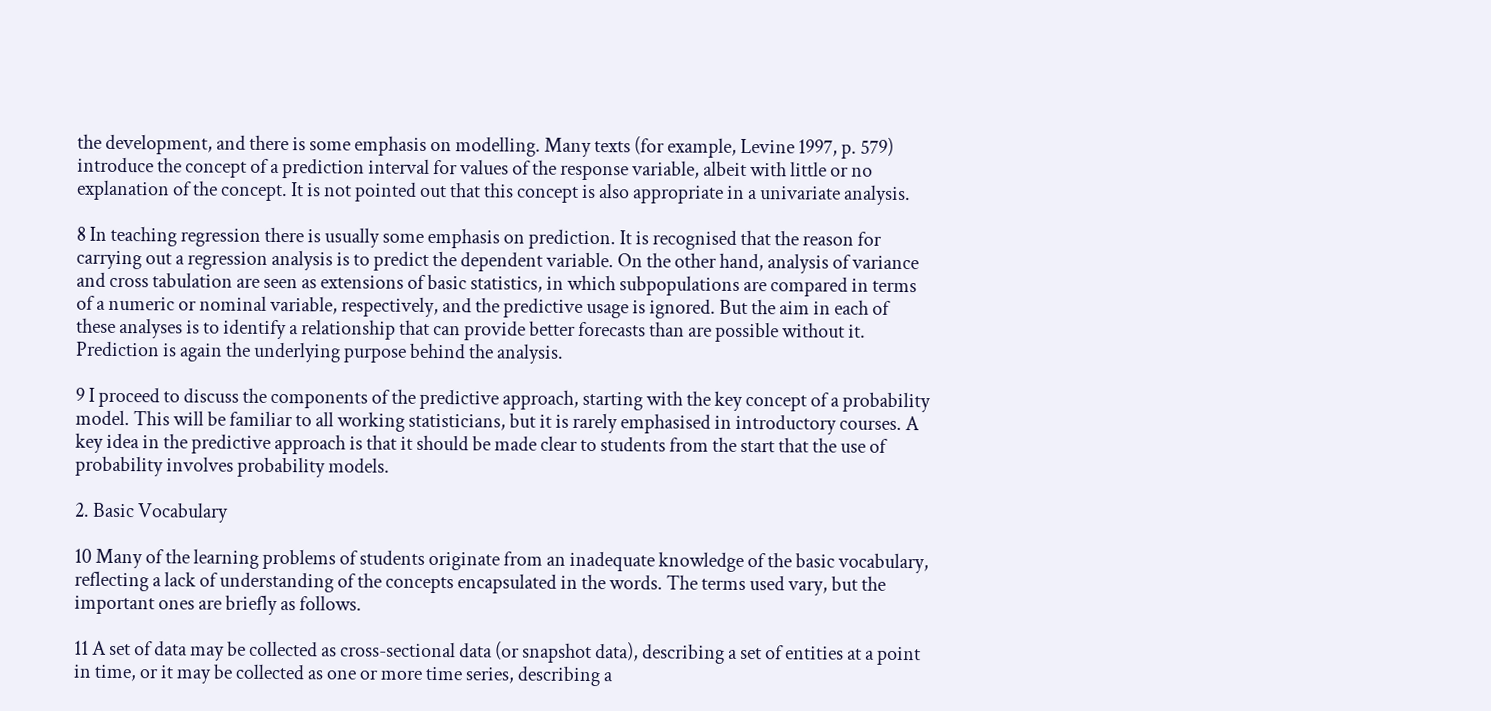the development, and there is some emphasis on modelling. Many texts (for example, Levine 1997, p. 579) introduce the concept of a prediction interval for values of the response variable, albeit with little or no explanation of the concept. It is not pointed out that this concept is also appropriate in a univariate analysis.

8 In teaching regression there is usually some emphasis on prediction. It is recognised that the reason for carrying out a regression analysis is to predict the dependent variable. On the other hand, analysis of variance and cross tabulation are seen as extensions of basic statistics, in which subpopulations are compared in terms of a numeric or nominal variable, respectively, and the predictive usage is ignored. But the aim in each of these analyses is to identify a relationship that can provide better forecasts than are possible without it. Prediction is again the underlying purpose behind the analysis.

9 I proceed to discuss the components of the predictive approach, starting with the key concept of a probability model. This will be familiar to all working statisticians, but it is rarely emphasised in introductory courses. A key idea in the predictive approach is that it should be made clear to students from the start that the use of probability involves probability models.

2. Basic Vocabulary

10 Many of the learning problems of students originate from an inadequate knowledge of the basic vocabulary, reflecting a lack of understanding of the concepts encapsulated in the words. The terms used vary, but the important ones are briefly as follows.

11 A set of data may be collected as cross-sectional data (or snapshot data), describing a set of entities at a point in time, or it may be collected as one or more time series, describing a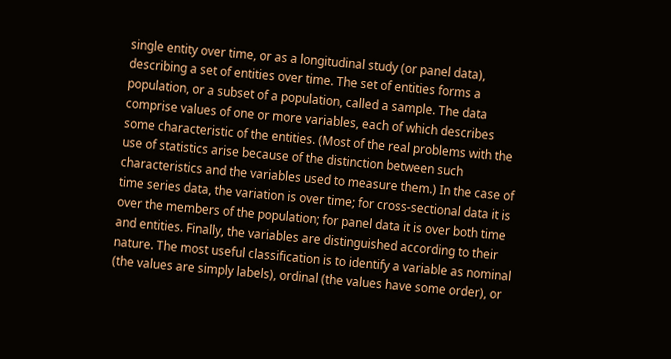single entity over time, or as a longitudinal study (or panel data), describing a set of entities over time. The set of entities forms a population, or a subset of a population, called a sample. The data comprise values of one or more variables, each of which describes some characteristic of the entities. (Most of the real problems with the use of statistics arise because of the distinction between such characteristics and the variables used to measure them.) In the case of time series data, the variation is over time; for cross-sectional data it is over the members of the population; for panel data it is over both time and entities. Finally, the variables are distinguished according to their nature. The most useful classification is to identify a variable as nominal (the values are simply labels), ordinal (the values have some order), or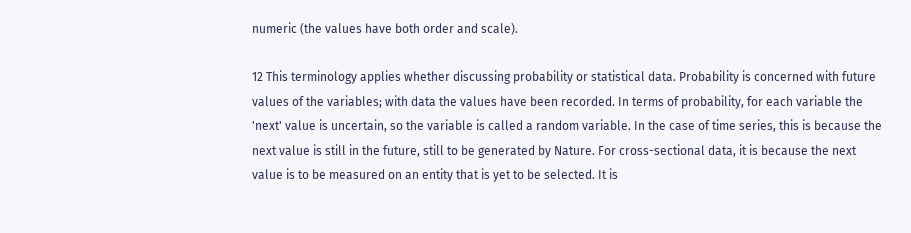numeric (the values have both order and scale).

12 This terminology applies whether discussing probability or statistical data. Probability is concerned with future values of the variables; with data the values have been recorded. In terms of probability, for each variable the 'next' value is uncertain, so the variable is called a random variable. In the case of time series, this is because the next value is still in the future, still to be generated by Nature. For cross-sectional data, it is because the next value is to be measured on an entity that is yet to be selected. It is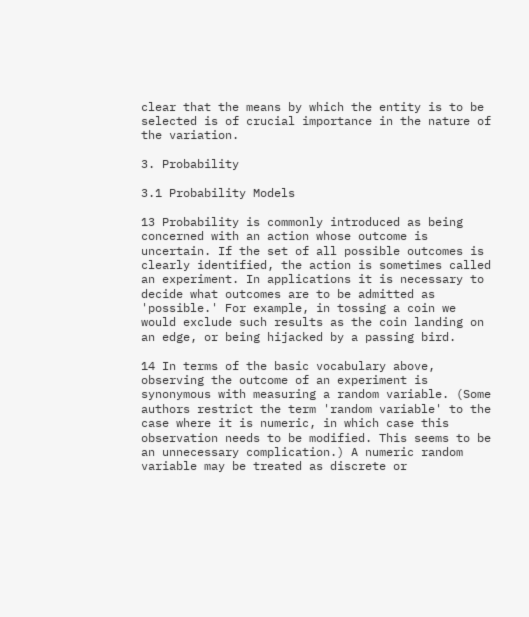clear that the means by which the entity is to be selected is of crucial importance in the nature of the variation.

3. Probability

3.1 Probability Models

13 Probability is commonly introduced as being concerned with an action whose outcome is uncertain. If the set of all possible outcomes is clearly identified, the action is sometimes called an experiment. In applications it is necessary to decide what outcomes are to be admitted as 'possible.' For example, in tossing a coin we would exclude such results as the coin landing on an edge, or being hijacked by a passing bird.

14 In terms of the basic vocabulary above, observing the outcome of an experiment is synonymous with measuring a random variable. (Some authors restrict the term 'random variable' to the case where it is numeric, in which case this observation needs to be modified. This seems to be an unnecessary complication.) A numeric random variable may be treated as discrete or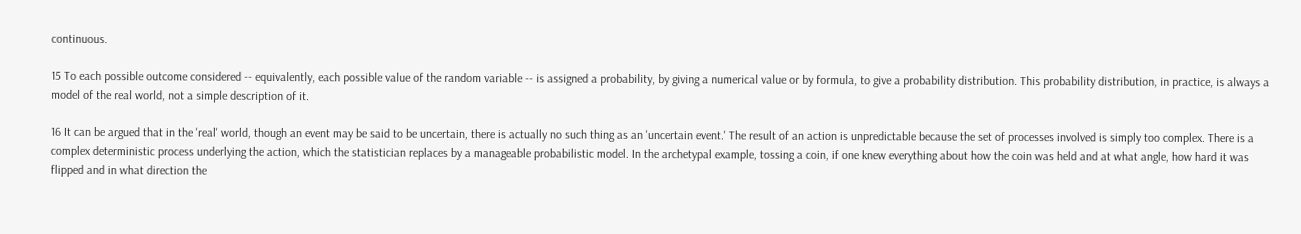continuous.

15 To each possible outcome considered -- equivalently, each possible value of the random variable -- is assigned a probability, by giving a numerical value or by formula, to give a probability distribution. This probability distribution, in practice, is always a model of the real world, not a simple description of it.

16 It can be argued that in the 'real' world, though an event may be said to be uncertain, there is actually no such thing as an 'uncertain event.' The result of an action is unpredictable because the set of processes involved is simply too complex. There is a complex deterministic process underlying the action, which the statistician replaces by a manageable probabilistic model. In the archetypal example, tossing a coin, if one knew everything about how the coin was held and at what angle, how hard it was flipped and in what direction the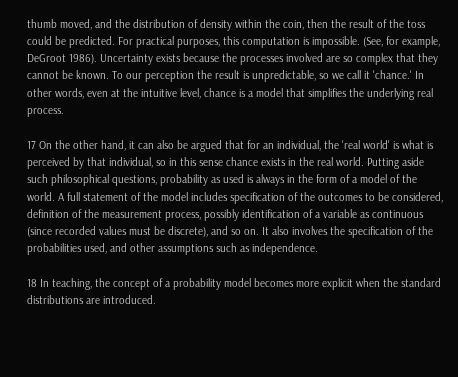thumb moved, and the distribution of density within the coin, then the result of the toss could be predicted. For practical purposes, this computation is impossible. (See, for example, DeGroot 1986). Uncertainty exists because the processes involved are so complex that they cannot be known. To our perception the result is unpredictable, so we call it 'chance.' In other words, even at the intuitive level, chance is a model that simplifies the underlying real process.

17 On the other hand, it can also be argued that for an individual, the 'real world' is what is perceived by that individual, so in this sense chance exists in the real world. Putting aside such philosophical questions, probability as used is always in the form of a model of the world. A full statement of the model includes specification of the outcomes to be considered, definition of the measurement process, possibly identification of a variable as continuous (since recorded values must be discrete), and so on. It also involves the specification of the probabilities used, and other assumptions such as independence.

18 In teaching, the concept of a probability model becomes more explicit when the standard distributions are introduced.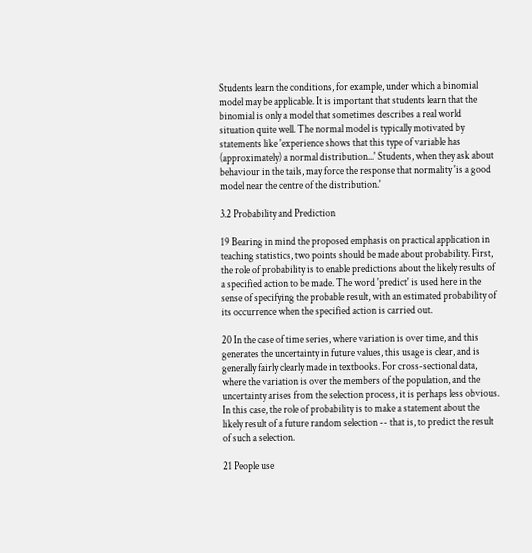Students learn the conditions, for example, under which a binomial model may be applicable. It is important that students learn that the binomial is only a model that sometimes describes a real world situation quite well. The normal model is typically motivated by statements like 'experience shows that this type of variable has (approximately) a normal distribution...' Students, when they ask about behaviour in the tails, may force the response that normality 'is a good model near the centre of the distribution.'

3.2 Probability and Prediction

19 Bearing in mind the proposed emphasis on practical application in teaching statistics, two points should be made about probability. First, the role of probability is to enable predictions about the likely results of a specified action to be made. The word 'predict' is used here in the sense of specifying the probable result, with an estimated probability of its occurrence when the specified action is carried out.

20 In the case of time series, where variation is over time, and this generates the uncertainty in future values, this usage is clear, and is generally fairly clearly made in textbooks. For cross-sectional data, where the variation is over the members of the population, and the uncertainty arises from the selection process, it is perhaps less obvious. In this case, the role of probability is to make a statement about the likely result of a future random selection -- that is, to predict the result of such a selection.

21 People use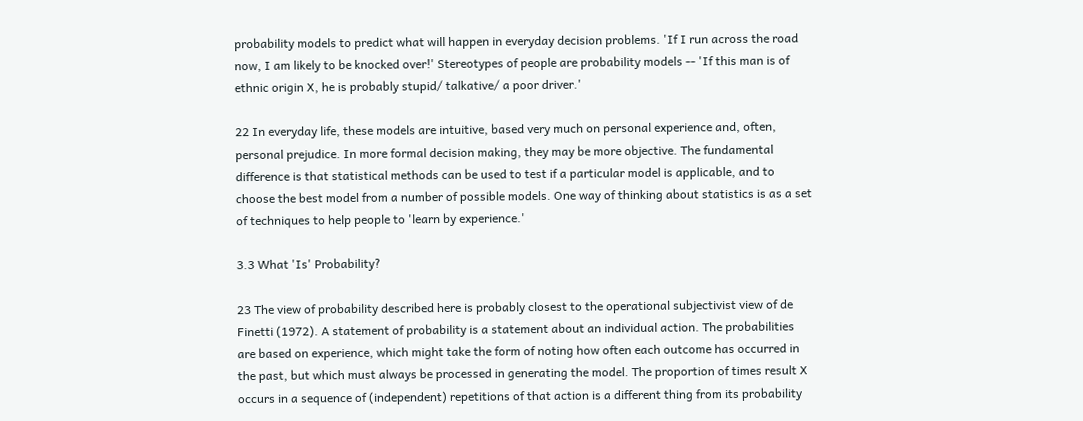probability models to predict what will happen in everyday decision problems. 'If I run across the road now, I am likely to be knocked over!' Stereotypes of people are probability models -- 'If this man is of ethnic origin X, he is probably stupid/ talkative/ a poor driver.'

22 In everyday life, these models are intuitive, based very much on personal experience and, often, personal prejudice. In more formal decision making, they may be more objective. The fundamental difference is that statistical methods can be used to test if a particular model is applicable, and to choose the best model from a number of possible models. One way of thinking about statistics is as a set of techniques to help people to 'learn by experience.'

3.3 What 'Is' Probability?

23 The view of probability described here is probably closest to the operational subjectivist view of de Finetti (1972). A statement of probability is a statement about an individual action. The probabilities are based on experience, which might take the form of noting how often each outcome has occurred in the past, but which must always be processed in generating the model. The proportion of times result X occurs in a sequence of (independent) repetitions of that action is a different thing from its probability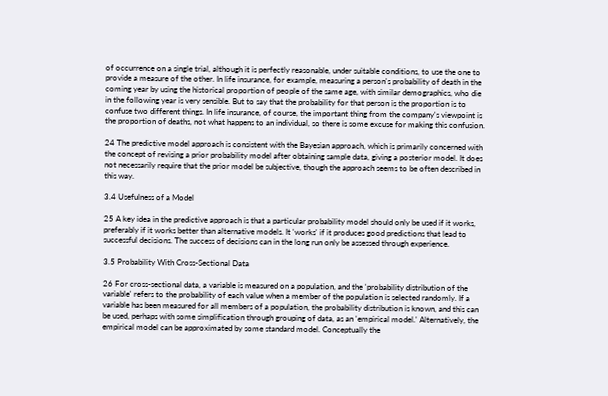of occurrence on a single trial, although it is perfectly reasonable, under suitable conditions, to use the one to provide a measure of the other. In life insurance, for example, measuring a person's probability of death in the coming year by using the historical proportion of people of the same age, with similar demographics, who die in the following year is very sensible. But to say that the probability for that person is the proportion is to confuse two different things. In life insurance, of course, the important thing from the company's viewpoint is the proportion of deaths, not what happens to an individual, so there is some excuse for making this confusion.

24 The predictive model approach is consistent with the Bayesian approach, which is primarily concerned with the concept of revising a prior probability model after obtaining sample data, giving a posterior model. It does not necessarily require that the prior model be subjective, though the approach seems to be often described in this way.

3.4 Usefulness of a Model

25 A key idea in the predictive approach is that a particular probability model should only be used if it works, preferably if it works better than alternative models. It 'works' if it produces good predictions that lead to successful decisions. The success of decisions can in the long run only be assessed through experience.

3.5 Probability With Cross-Sectional Data

26 For cross-sectional data, a variable is measured on a population, and the 'probability distribution of the variable' refers to the probability of each value when a member of the population is selected randomly. If a variable has been measured for all members of a population, the probability distribution is known, and this can be used, perhaps with some simplification through grouping of data, as an 'empirical model.' Alternatively, the empirical model can be approximated by some standard model. Conceptually the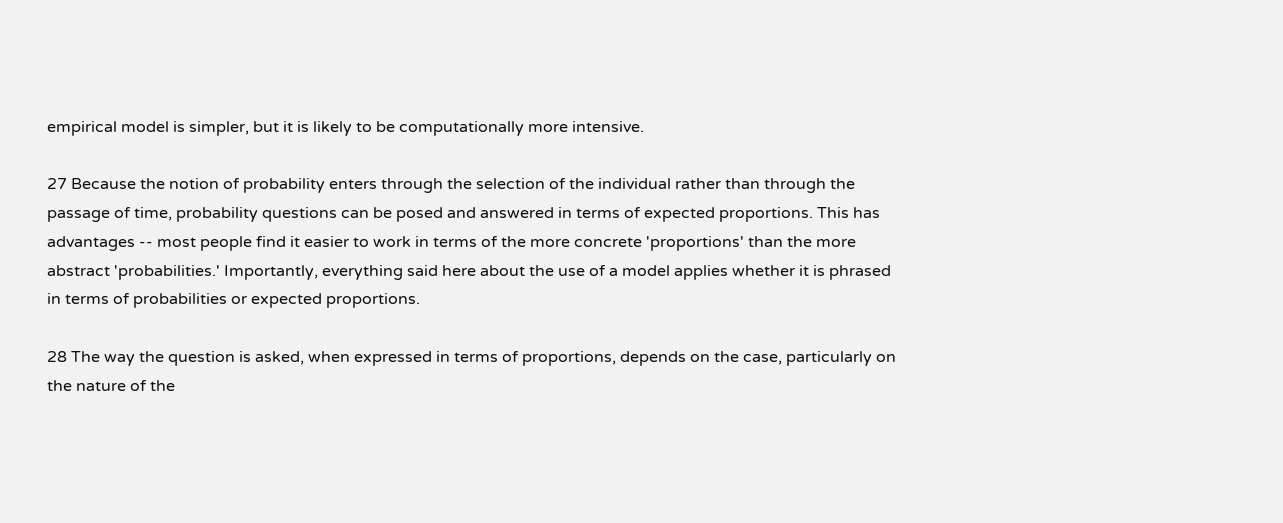empirical model is simpler, but it is likely to be computationally more intensive.

27 Because the notion of probability enters through the selection of the individual rather than through the passage of time, probability questions can be posed and answered in terms of expected proportions. This has advantages -- most people find it easier to work in terms of the more concrete 'proportions' than the more abstract 'probabilities.' Importantly, everything said here about the use of a model applies whether it is phrased in terms of probabilities or expected proportions.

28 The way the question is asked, when expressed in terms of proportions, depends on the case, particularly on the nature of the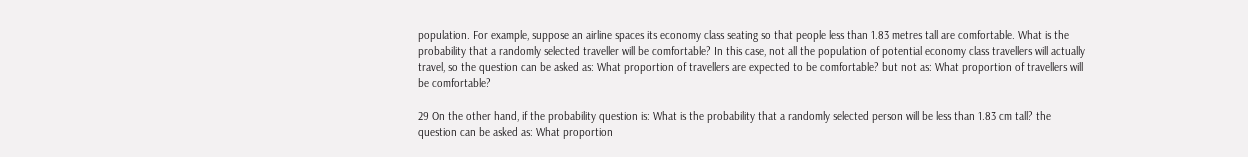population. For example, suppose an airline spaces its economy class seating so that people less than 1.83 metres tall are comfortable. What is the probability that a randomly selected traveller will be comfortable? In this case, not all the population of potential economy class travellers will actually travel, so the question can be asked as: What proportion of travellers are expected to be comfortable? but not as: What proportion of travellers will be comfortable?

29 On the other hand, if the probability question is: What is the probability that a randomly selected person will be less than 1.83 cm tall? the question can be asked as: What proportion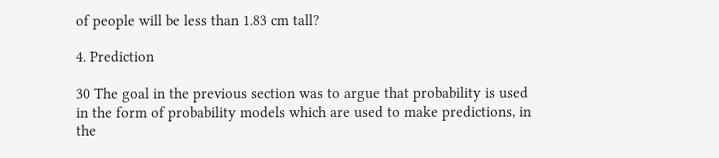of people will be less than 1.83 cm tall?

4. Prediction

30 The goal in the previous section was to argue that probability is used in the form of probability models which are used to make predictions, in the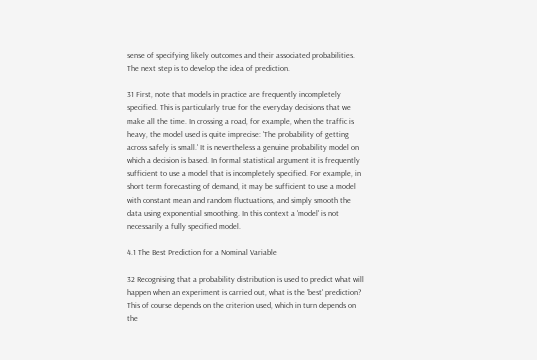sense of specifying likely outcomes and their associated probabilities. The next step is to develop the idea of prediction.

31 First, note that models in practice are frequently incompletely specified. This is particularly true for the everyday decisions that we make all the time. In crossing a road, for example, when the traffic is heavy, the model used is quite imprecise: 'The probability of getting across safely is small.' It is nevertheless a genuine probability model on which a decision is based. In formal statistical argument it is frequently sufficient to use a model that is incompletely specified. For example, in short term forecasting of demand, it may be sufficient to use a model with constant mean and random fluctuations, and simply smooth the data using exponential smoothing. In this context a 'model' is not necessarily a fully specified model.

4.1 The Best Prediction for a Nominal Variable

32 Recognising that a probability distribution is used to predict what will happen when an experiment is carried out, what is the 'best' prediction? This of course depends on the criterion used, which in turn depends on the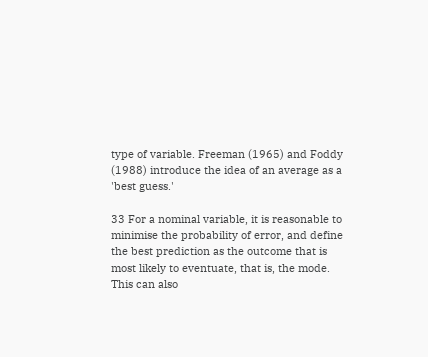type of variable. Freeman (1965) and Foddy (1988) introduce the idea of an average as a 'best guess.'

33 For a nominal variable, it is reasonable to minimise the probability of error, and define the best prediction as the outcome that is most likely to eventuate, that is, the mode. This can also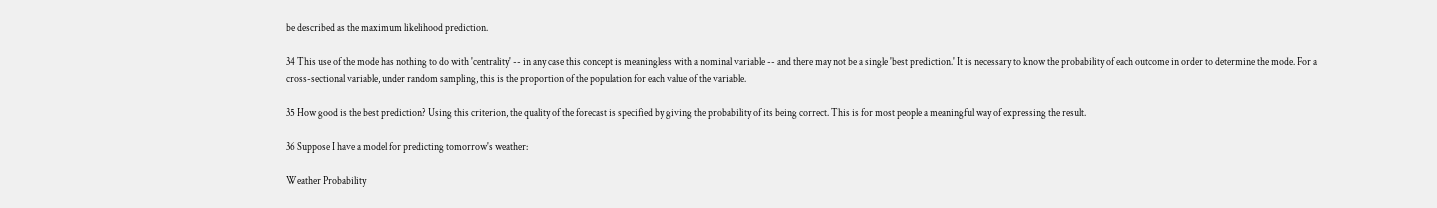be described as the maximum likelihood prediction.

34 This use of the mode has nothing to do with 'centrality' -- in any case this concept is meaningless with a nominal variable -- and there may not be a single 'best prediction.' It is necessary to know the probability of each outcome in order to determine the mode. For a cross-sectional variable, under random sampling, this is the proportion of the population for each value of the variable.

35 How good is the best prediction? Using this criterion, the quality of the forecast is specified by giving the probability of its being correct. This is for most people a meaningful way of expressing the result.

36 Suppose I have a model for predicting tomorrow's weather:

Weather Probability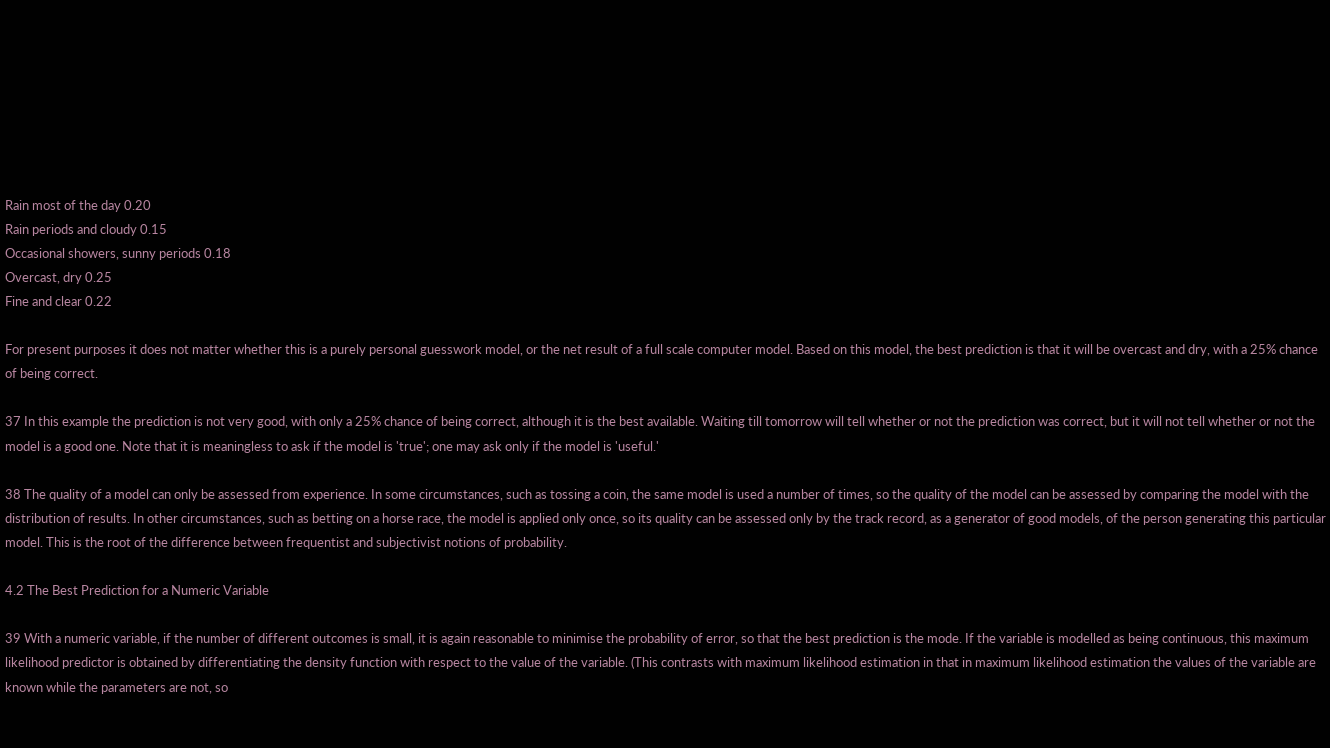Rain most of the day 0.20
Rain periods and cloudy 0.15
Occasional showers, sunny periods 0.18
Overcast, dry 0.25
Fine and clear 0.22

For present purposes it does not matter whether this is a purely personal guesswork model, or the net result of a full scale computer model. Based on this model, the best prediction is that it will be overcast and dry, with a 25% chance of being correct.

37 In this example the prediction is not very good, with only a 25% chance of being correct, although it is the best available. Waiting till tomorrow will tell whether or not the prediction was correct, but it will not tell whether or not the model is a good one. Note that it is meaningless to ask if the model is 'true'; one may ask only if the model is 'useful.'

38 The quality of a model can only be assessed from experience. In some circumstances, such as tossing a coin, the same model is used a number of times, so the quality of the model can be assessed by comparing the model with the distribution of results. In other circumstances, such as betting on a horse race, the model is applied only once, so its quality can be assessed only by the track record, as a generator of good models, of the person generating this particular model. This is the root of the difference between frequentist and subjectivist notions of probability.

4.2 The Best Prediction for a Numeric Variable

39 With a numeric variable, if the number of different outcomes is small, it is again reasonable to minimise the probability of error, so that the best prediction is the mode. If the variable is modelled as being continuous, this maximum likelihood predictor is obtained by differentiating the density function with respect to the value of the variable. (This contrasts with maximum likelihood estimation in that in maximum likelihood estimation the values of the variable are known while the parameters are not, so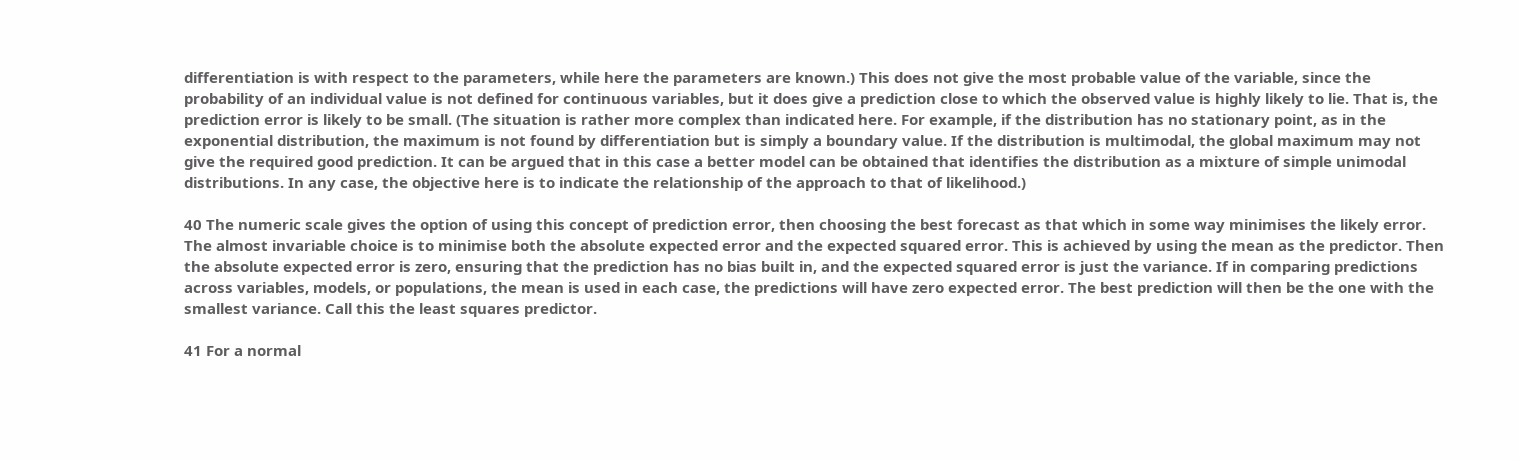differentiation is with respect to the parameters, while here the parameters are known.) This does not give the most probable value of the variable, since the probability of an individual value is not defined for continuous variables, but it does give a prediction close to which the observed value is highly likely to lie. That is, the prediction error is likely to be small. (The situation is rather more complex than indicated here. For example, if the distribution has no stationary point, as in the exponential distribution, the maximum is not found by differentiation but is simply a boundary value. If the distribution is multimodal, the global maximum may not give the required good prediction. It can be argued that in this case a better model can be obtained that identifies the distribution as a mixture of simple unimodal distributions. In any case, the objective here is to indicate the relationship of the approach to that of likelihood.)

40 The numeric scale gives the option of using this concept of prediction error, then choosing the best forecast as that which in some way minimises the likely error. The almost invariable choice is to minimise both the absolute expected error and the expected squared error. This is achieved by using the mean as the predictor. Then the absolute expected error is zero, ensuring that the prediction has no bias built in, and the expected squared error is just the variance. If in comparing predictions across variables, models, or populations, the mean is used in each case, the predictions will have zero expected error. The best prediction will then be the one with the smallest variance. Call this the least squares predictor.

41 For a normal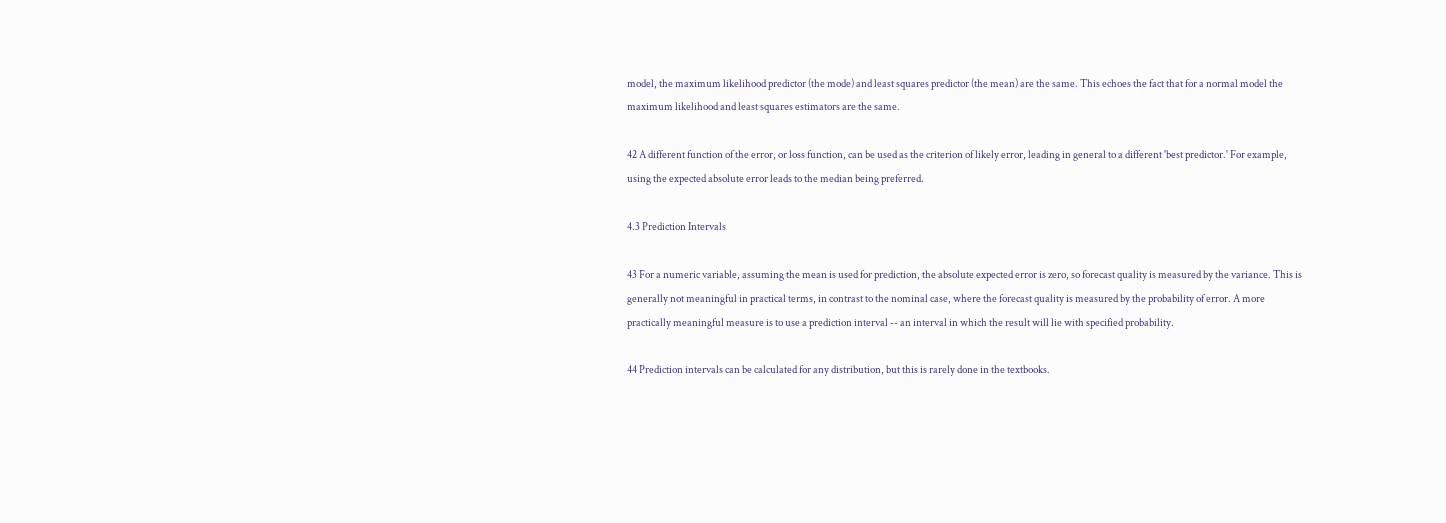model, the maximum likelihood predictor (the mode) and least squares predictor (the mean) are the same. This echoes the fact that for a normal model the maximum likelihood and least squares estimators are the same.

42 A different function of the error, or loss function, can be used as the criterion of likely error, leading in general to a different 'best predictor.' For example, using the expected absolute error leads to the median being preferred.

4.3 Prediction Intervals

43 For a numeric variable, assuming the mean is used for prediction, the absolute expected error is zero, so forecast quality is measured by the variance. This is generally not meaningful in practical terms, in contrast to the nominal case, where the forecast quality is measured by the probability of error. A more practically meaningful measure is to use a prediction interval -- an interval in which the result will lie with specified probability.

44 Prediction intervals can be calculated for any distribution, but this is rarely done in the textbooks.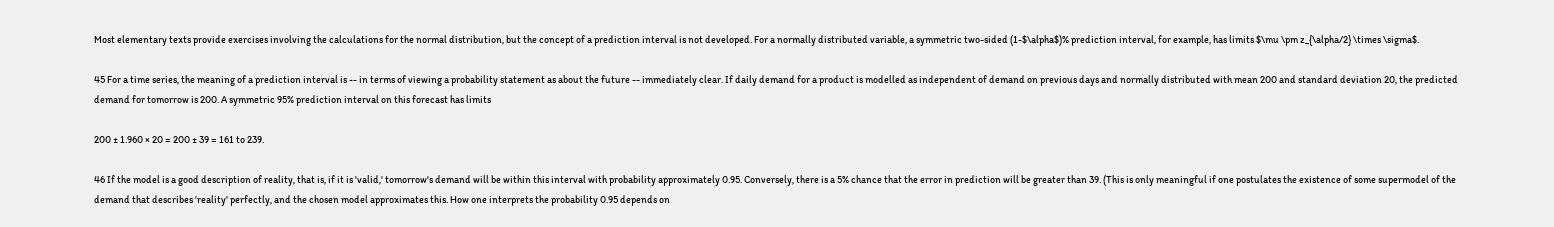Most elementary texts provide exercises involving the calculations for the normal distribution, but the concept of a prediction interval is not developed. For a normally distributed variable, a symmetric two-sided (1-$\alpha$)% prediction interval, for example, has limits $\mu \pm z_{\alpha/2} \times \sigma$.

45 For a time series, the meaning of a prediction interval is -- in terms of viewing a probability statement as about the future -- immediately clear. If daily demand for a product is modelled as independent of demand on previous days and normally distributed with mean 200 and standard deviation 20, the predicted demand for tomorrow is 200. A symmetric 95% prediction interval on this forecast has limits

200 ± 1.960 × 20 = 200 ± 39 = 161 to 239.

46 If the model is a good description of reality, that is, if it is 'valid,' tomorrow's demand will be within this interval with probability approximately 0.95. Conversely, there is a 5% chance that the error in prediction will be greater than 39. (This is only meaningful if one postulates the existence of some supermodel of the demand that describes 'reality' perfectly, and the chosen model approximates this. How one interprets the probability 0.95 depends on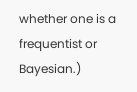whether one is a frequentist or Bayesian.)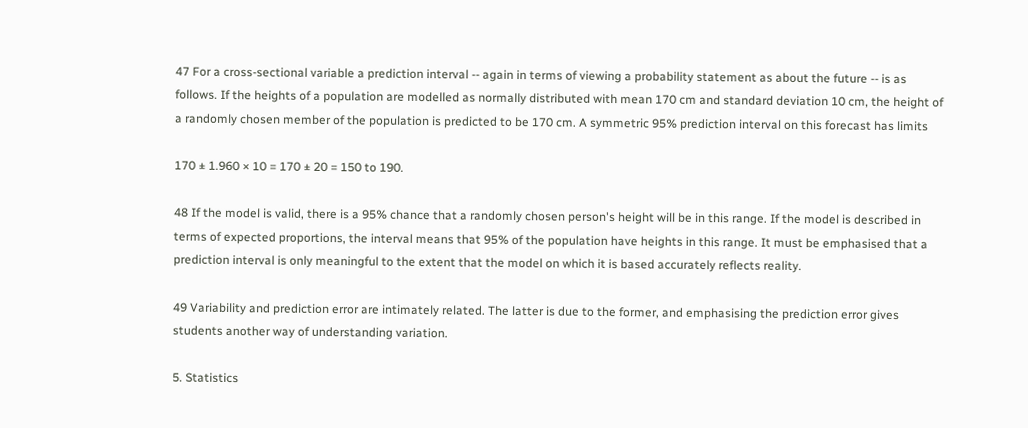47 For a cross-sectional variable a prediction interval -- again in terms of viewing a probability statement as about the future -- is as follows. If the heights of a population are modelled as normally distributed with mean 170 cm and standard deviation 10 cm, the height of a randomly chosen member of the population is predicted to be 170 cm. A symmetric 95% prediction interval on this forecast has limits

170 ± 1.960 × 10 = 170 ± 20 = 150 to 190.

48 If the model is valid, there is a 95% chance that a randomly chosen person's height will be in this range. If the model is described in terms of expected proportions, the interval means that 95% of the population have heights in this range. It must be emphasised that a prediction interval is only meaningful to the extent that the model on which it is based accurately reflects reality.

49 Variability and prediction error are intimately related. The latter is due to the former, and emphasising the prediction error gives students another way of understanding variation.

5. Statistics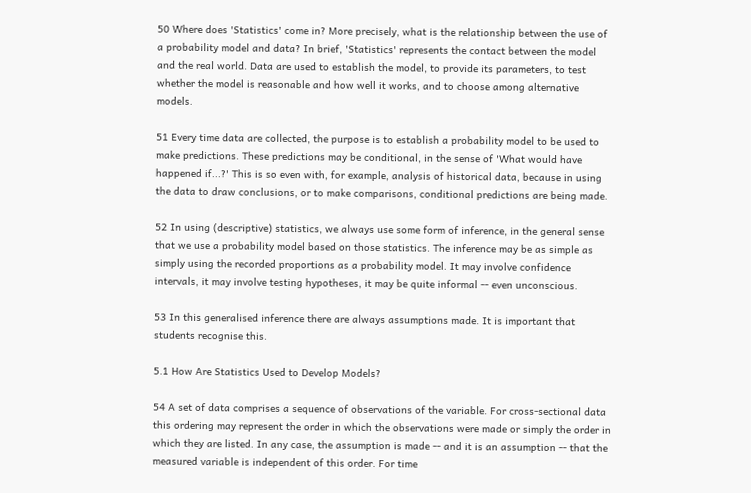50 Where does 'Statistics' come in? More precisely, what is the relationship between the use of a probability model and data? In brief, 'Statistics' represents the contact between the model and the real world. Data are used to establish the model, to provide its parameters, to test whether the model is reasonable and how well it works, and to choose among alternative models.

51 Every time data are collected, the purpose is to establish a probability model to be used to make predictions. These predictions may be conditional, in the sense of 'What would have happened if...?' This is so even with, for example, analysis of historical data, because in using the data to draw conclusions, or to make comparisons, conditional predictions are being made.

52 In using (descriptive) statistics, we always use some form of inference, in the general sense that we use a probability model based on those statistics. The inference may be as simple as simply using the recorded proportions as a probability model. It may involve confidence intervals, it may involve testing hypotheses, it may be quite informal -- even unconscious.

53 In this generalised inference there are always assumptions made. It is important that students recognise this.

5.1 How Are Statistics Used to Develop Models?

54 A set of data comprises a sequence of observations of the variable. For cross-sectional data this ordering may represent the order in which the observations were made or simply the order in which they are listed. In any case, the assumption is made -- and it is an assumption -- that the measured variable is independent of this order. For time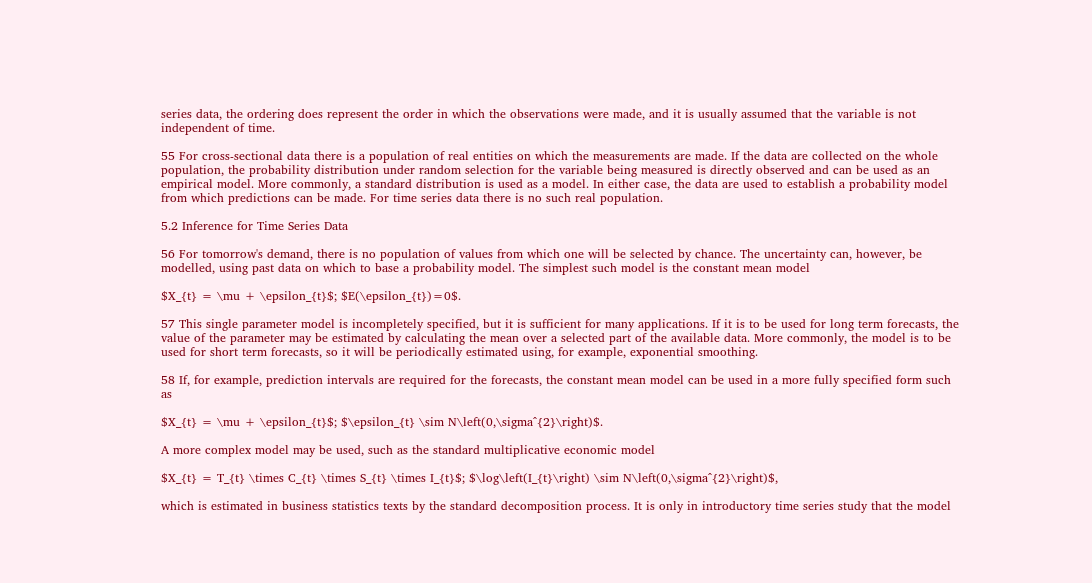series data, the ordering does represent the order in which the observations were made, and it is usually assumed that the variable is not independent of time.

55 For cross-sectional data there is a population of real entities on which the measurements are made. If the data are collected on the whole population, the probability distribution under random selection for the variable being measured is directly observed and can be used as an empirical model. More commonly, a standard distribution is used as a model. In either case, the data are used to establish a probability model from which predictions can be made. For time series data there is no such real population.

5.2 Inference for Time Series Data

56 For tomorrow's demand, there is no population of values from which one will be selected by chance. The uncertainty can, however, be modelled, using past data on which to base a probability model. The simplest such model is the constant mean model

$X_{t} = \mu + \epsilon_{t}$; $E(\epsilon_{t})=0$.

57 This single parameter model is incompletely specified, but it is sufficient for many applications. If it is to be used for long term forecasts, the value of the parameter may be estimated by calculating the mean over a selected part of the available data. More commonly, the model is to be used for short term forecasts, so it will be periodically estimated using, for example, exponential smoothing.

58 If, for example, prediction intervals are required for the forecasts, the constant mean model can be used in a more fully specified form such as

$X_{t} = \mu + \epsilon_{t}$; $\epsilon_{t} \sim N\left(0,\sigma^{2}\right)$.

A more complex model may be used, such as the standard multiplicative economic model

$X_{t} = T_{t} \times C_{t} \times S_{t} \times I_{t}$; $\log\left(I_{t}\right) \sim N\left(0,\sigma^{2}\right)$,

which is estimated in business statistics texts by the standard decomposition process. It is only in introductory time series study that the model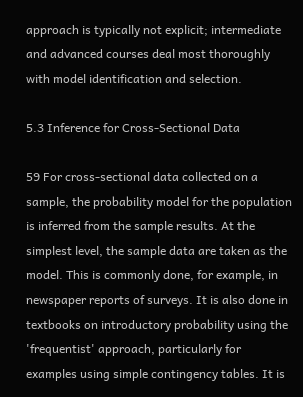approach is typically not explicit; intermediate and advanced courses deal most thoroughly with model identification and selection.

5.3 Inference for Cross-Sectional Data

59 For cross-sectional data collected on a sample, the probability model for the population is inferred from the sample results. At the simplest level, the sample data are taken as the model. This is commonly done, for example, in newspaper reports of surveys. It is also done in textbooks on introductory probability using the 'frequentist' approach, particularly for examples using simple contingency tables. It is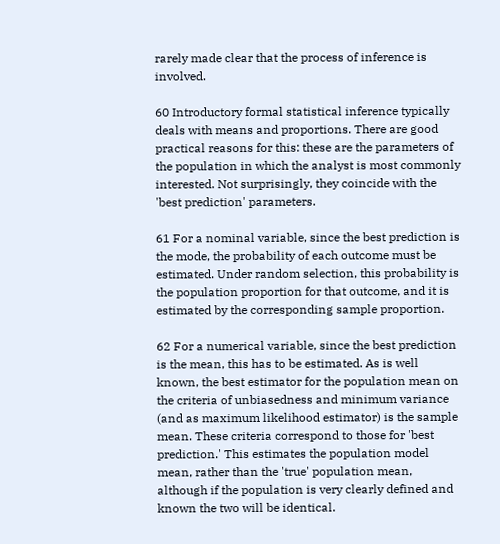rarely made clear that the process of inference is involved.

60 Introductory formal statistical inference typically deals with means and proportions. There are good practical reasons for this: these are the parameters of the population in which the analyst is most commonly interested. Not surprisingly, they coincide with the 'best prediction' parameters.

61 For a nominal variable, since the best prediction is the mode, the probability of each outcome must be estimated. Under random selection, this probability is the population proportion for that outcome, and it is estimated by the corresponding sample proportion.

62 For a numerical variable, since the best prediction is the mean, this has to be estimated. As is well known, the best estimator for the population mean on the criteria of unbiasedness and minimum variance (and as maximum likelihood estimator) is the sample mean. These criteria correspond to those for 'best prediction.' This estimates the population model mean, rather than the 'true' population mean, although if the population is very clearly defined and known the two will be identical.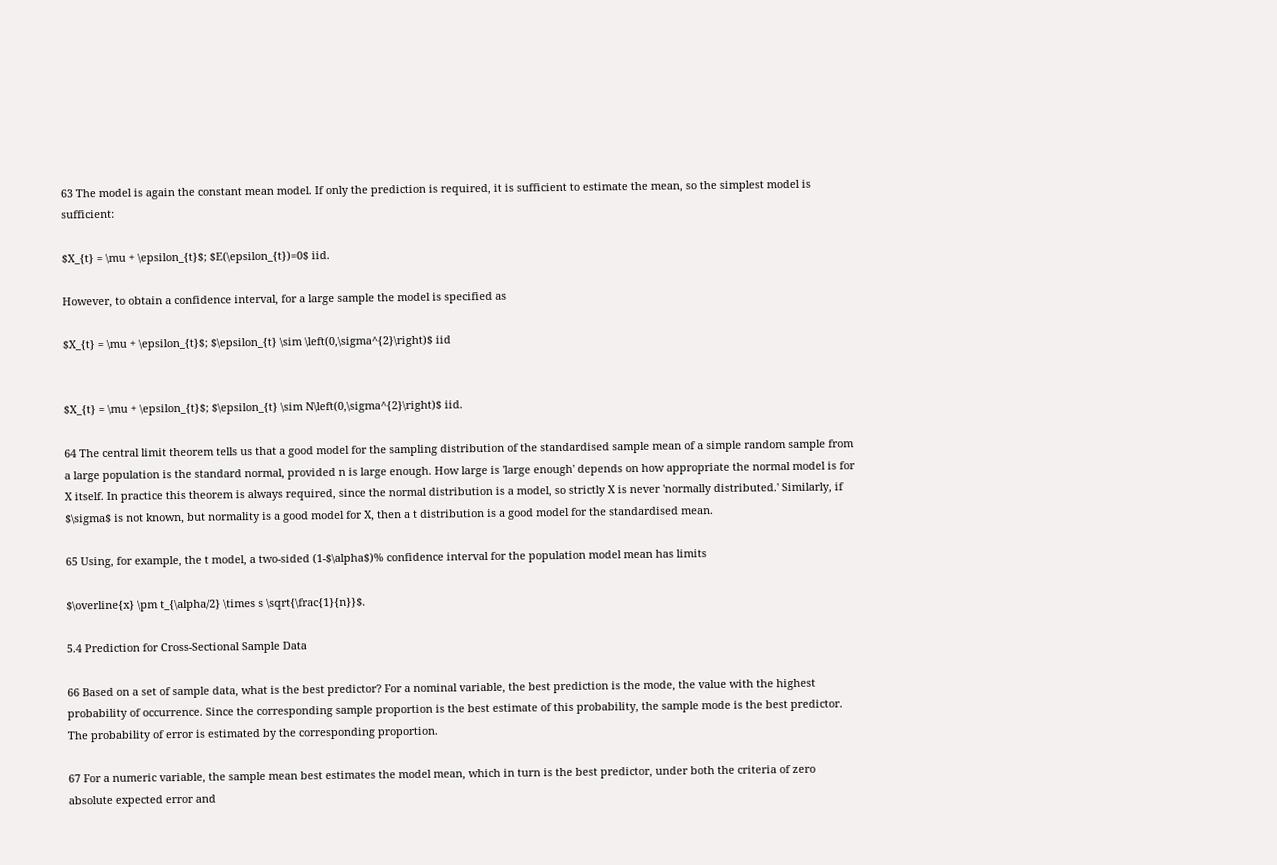63 The model is again the constant mean model. If only the prediction is required, it is sufficient to estimate the mean, so the simplest model is sufficient:

$X_{t} = \mu + \epsilon_{t}$; $E(\epsilon_{t})=0$ iid.

However, to obtain a confidence interval, for a large sample the model is specified as

$X_{t} = \mu + \epsilon_{t}$; $\epsilon_{t} \sim \left(0,\sigma^{2}\right)$ iid


$X_{t} = \mu + \epsilon_{t}$; $\epsilon_{t} \sim N\left(0,\sigma^{2}\right)$ iid.

64 The central limit theorem tells us that a good model for the sampling distribution of the standardised sample mean of a simple random sample from a large population is the standard normal, provided n is large enough. How large is 'large enough' depends on how appropriate the normal model is for X itself. In practice this theorem is always required, since the normal distribution is a model, so strictly X is never 'normally distributed.' Similarly, if $\sigma$ is not known, but normality is a good model for X, then a t distribution is a good model for the standardised mean.

65 Using, for example, the t model, a two-sided (1-$\alpha$)% confidence interval for the population model mean has limits

$\overline{x} \pm t_{\alpha/2} \times s \sqrt{\frac{1}{n}}$.

5.4 Prediction for Cross-Sectional Sample Data

66 Based on a set of sample data, what is the best predictor? For a nominal variable, the best prediction is the mode, the value with the highest probability of occurrence. Since the corresponding sample proportion is the best estimate of this probability, the sample mode is the best predictor. The probability of error is estimated by the corresponding proportion.

67 For a numeric variable, the sample mean best estimates the model mean, which in turn is the best predictor, under both the criteria of zero absolute expected error and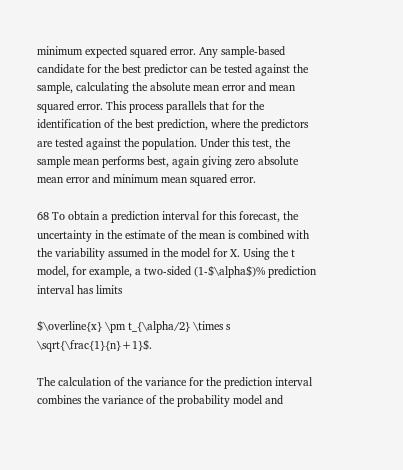minimum expected squared error. Any sample-based candidate for the best predictor can be tested against the sample, calculating the absolute mean error and mean squared error. This process parallels that for the identification of the best prediction, where the predictors are tested against the population. Under this test, the sample mean performs best, again giving zero absolute mean error and minimum mean squared error.

68 To obtain a prediction interval for this forecast, the uncertainty in the estimate of the mean is combined with the variability assumed in the model for X. Using the t model, for example, a two-sided (1-$\alpha$)% prediction interval has limits

$\overline{x} \pm t_{\alpha/2} \times s \sqrt{\frac{1}{n}+1}$.

The calculation of the variance for the prediction interval combines the variance of the probability model and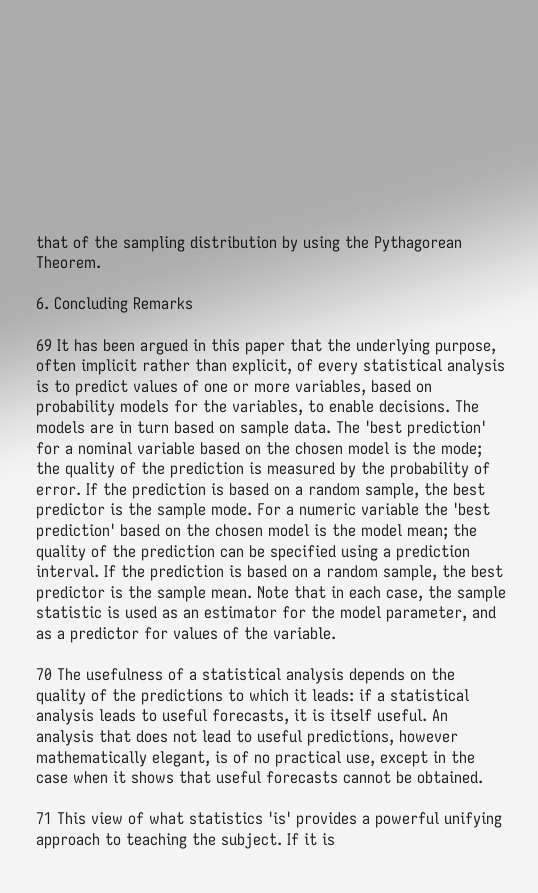that of the sampling distribution by using the Pythagorean Theorem.

6. Concluding Remarks

69 It has been argued in this paper that the underlying purpose, often implicit rather than explicit, of every statistical analysis is to predict values of one or more variables, based on probability models for the variables, to enable decisions. The models are in turn based on sample data. The 'best prediction' for a nominal variable based on the chosen model is the mode; the quality of the prediction is measured by the probability of error. If the prediction is based on a random sample, the best predictor is the sample mode. For a numeric variable the 'best prediction' based on the chosen model is the model mean; the quality of the prediction can be specified using a prediction interval. If the prediction is based on a random sample, the best predictor is the sample mean. Note that in each case, the sample statistic is used as an estimator for the model parameter, and as a predictor for values of the variable.

70 The usefulness of a statistical analysis depends on the quality of the predictions to which it leads: if a statistical analysis leads to useful forecasts, it is itself useful. An analysis that does not lead to useful predictions, however mathematically elegant, is of no practical use, except in the case when it shows that useful forecasts cannot be obtained.

71 This view of what statistics 'is' provides a powerful unifying approach to teaching the subject. If it is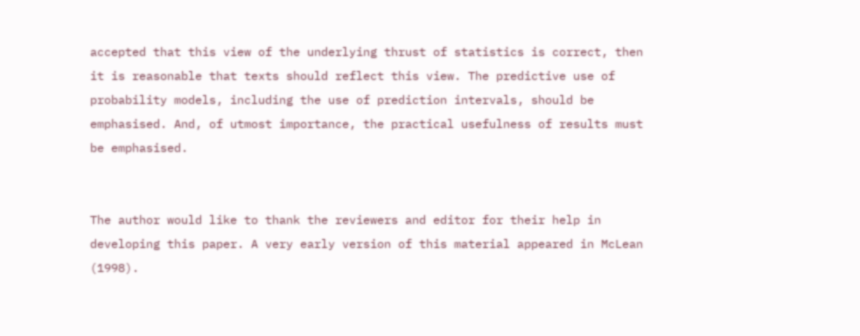accepted that this view of the underlying thrust of statistics is correct, then it is reasonable that texts should reflect this view. The predictive use of probability models, including the use of prediction intervals, should be emphasised. And, of utmost importance, the practical usefulness of results must be emphasised.


The author would like to thank the reviewers and editor for their help in developing this paper. A very early version of this material appeared in McLean (1998).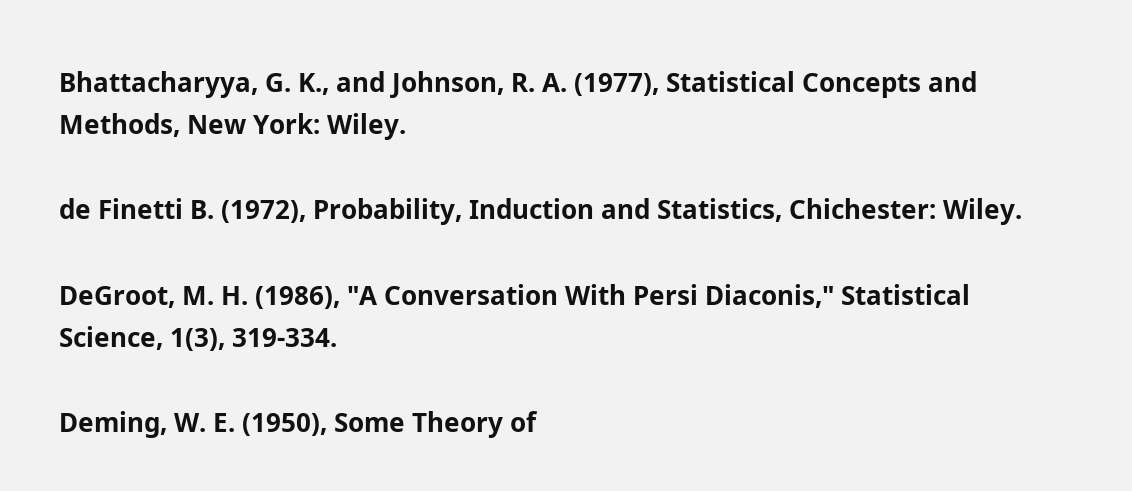Bhattacharyya, G. K., and Johnson, R. A. (1977), Statistical Concepts and Methods, New York: Wiley.

de Finetti B. (1972), Probability, Induction and Statistics, Chichester: Wiley.

DeGroot, M. H. (1986), "A Conversation With Persi Diaconis," Statistical Science, 1(3), 319-334.

Deming, W. E. (1950), Some Theory of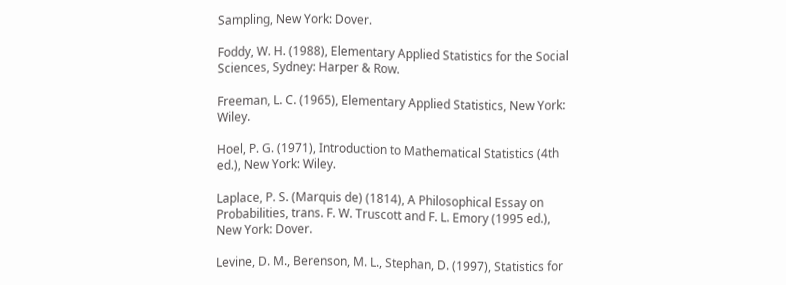Sampling, New York: Dover.

Foddy, W. H. (1988), Elementary Applied Statistics for the Social Sciences, Sydney: Harper & Row.

Freeman, L. C. (1965), Elementary Applied Statistics, New York: Wiley.

Hoel, P. G. (1971), Introduction to Mathematical Statistics (4th ed.), New York: Wiley.

Laplace, P. S. (Marquis de) (1814), A Philosophical Essay on Probabilities, trans. F. W. Truscott and F. L. Emory (1995 ed.), New York: Dover.

Levine, D. M., Berenson, M. L., Stephan, D. (1997), Statistics for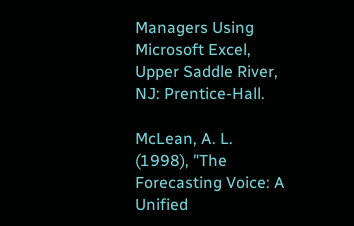Managers Using Microsoft Excel, Upper Saddle River, NJ: Prentice-Hall.

McLean, A. L. (1998), "The Forecasting Voice: A Unified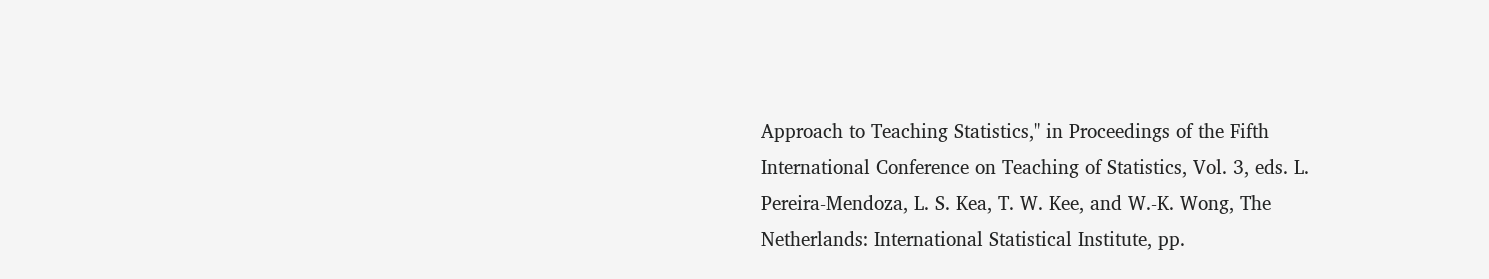Approach to Teaching Statistics," in Proceedings of the Fifth International Conference on Teaching of Statistics, Vol. 3, eds. L. Pereira-Mendoza, L. S. Kea, T. W. Kee, and W.-K. Wong, The Netherlands: International Statistical Institute, pp.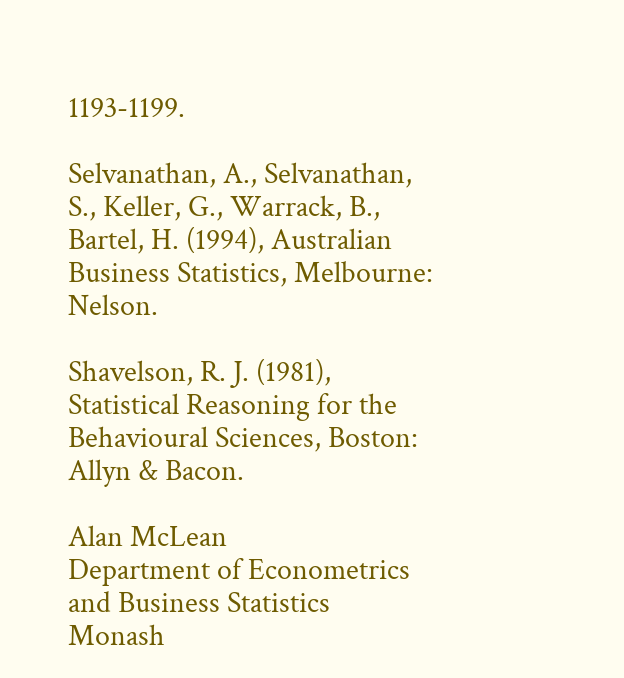1193-1199.

Selvanathan, A., Selvanathan, S., Keller, G., Warrack, B., Bartel, H. (1994), Australian Business Statistics, Melbourne: Nelson.

Shavelson, R. J. (1981), Statistical Reasoning for the Behavioural Sciences, Boston: Allyn & Bacon.

Alan McLean
Department of Econometrics and Business Statistics
Monash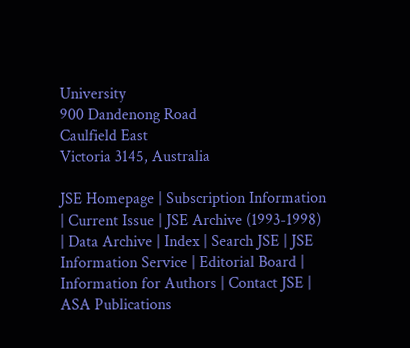University
900 Dandenong Road
Caulfield East
Victoria 3145, Australia

JSE Homepage | Subscription Information | Current Issue | JSE Archive (1993-1998) | Data Archive | Index | Search JSE | JSE Information Service | Editorial Board | Information for Authors | Contact JSE | ASA Publications